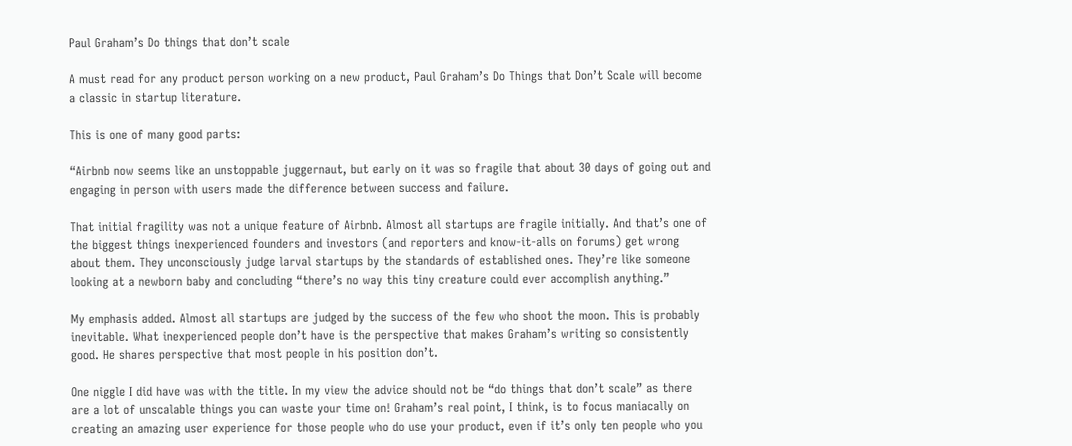Paul Graham’s Do things that don’t scale

A must read for any product person working on a new product, Paul Graham’s Do Things that Don’t Scale will become a classic in startup literature.

This is one of many good parts:

“Airbnb now seems like an unstoppable juggernaut, but early on it was so fragile that about 30 days of going out and engaging in person with users made the difference between success and failure.

That initial fragility was not a unique feature of Airbnb. Almost all startups are fragile initially. And that’s one of the biggest things inexperienced founders and investors (and reporters and know-it-alls on forums) get wrong about them. They unconsciously judge larval startups by the standards of established ones. They’re like someone looking at a newborn baby and concluding “there’s no way this tiny creature could ever accomplish anything.”

My emphasis added. Almost all startups are judged by the success of the few who shoot the moon. This is probably inevitable. What inexperienced people don’t have is the perspective that makes Graham’s writing so consistently good. He shares perspective that most people in his position don’t.

One niggle I did have was with the title. In my view the advice should not be “do things that don’t scale” as there are a lot of unscalable things you can waste your time on! Graham’s real point, I think, is to focus maniacally on creating an amazing user experience for those people who do use your product, even if it’s only ten people who you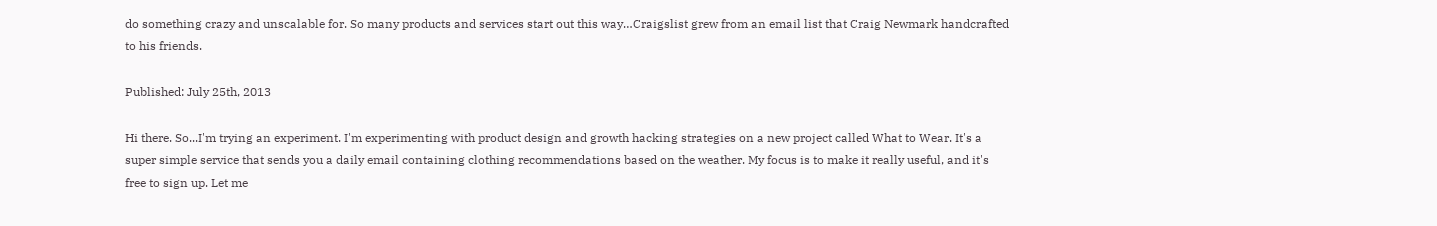do something crazy and unscalable for. So many products and services start out this way…Craigslist grew from an email list that Craig Newmark handcrafted to his friends.

Published: July 25th, 2013

Hi there. So...I'm trying an experiment. I'm experimenting with product design and growth hacking strategies on a new project called What to Wear. It's a super simple service that sends you a daily email containing clothing recommendations based on the weather. My focus is to make it really useful, and it's free to sign up. Let me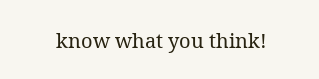know what you think!